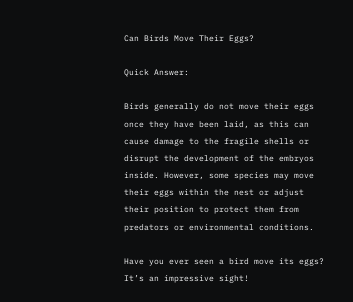Can Birds Move Their Eggs?

Quick Answer:

Birds generally do not move their eggs once they have been laid, as this can cause damage to the fragile shells or disrupt the development of the embryos inside. However, some species may move their eggs within the nest or adjust their position to protect them from predators or environmental conditions.

Have you ever seen a bird move its eggs? It’s an impressive sight!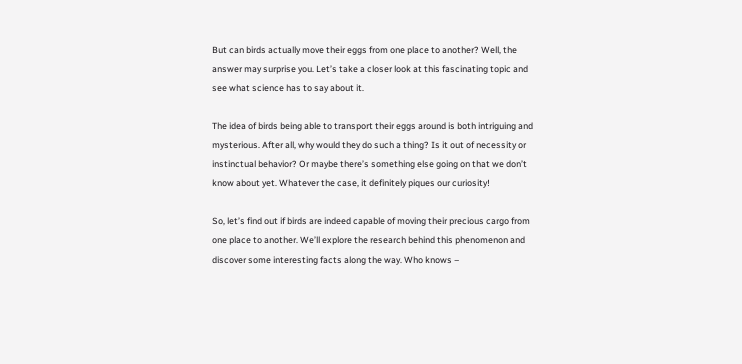But can birds actually move their eggs from one place to another? Well, the answer may surprise you. Let’s take a closer look at this fascinating topic and see what science has to say about it.

The idea of birds being able to transport their eggs around is both intriguing and mysterious. After all, why would they do such a thing? Is it out of necessity or instinctual behavior? Or maybe there’s something else going on that we don’t know about yet. Whatever the case, it definitely piques our curiosity!

So, let’s find out if birds are indeed capable of moving their precious cargo from one place to another. We’ll explore the research behind this phenomenon and discover some interesting facts along the way. Who knows –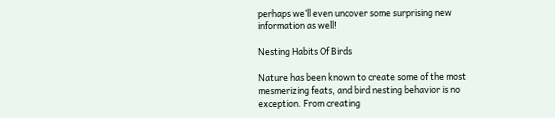perhaps we’ll even uncover some surprising new information as well!

Nesting Habits Of Birds

Nature has been known to create some of the most mesmerizing feats, and bird nesting behavior is no exception. From creating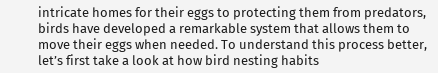intricate homes for their eggs to protecting them from predators, birds have developed a remarkable system that allows them to move their eggs when needed. To understand this process better, let’s first take a look at how bird nesting habits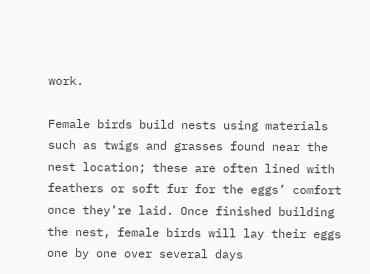work.

Female birds build nests using materials such as twigs and grasses found near the nest location; these are often lined with feathers or soft fur for the eggs’ comfort once they’re laid. Once finished building the nest, female birds will lay their eggs one by one over several days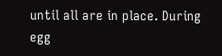until all are in place. During egg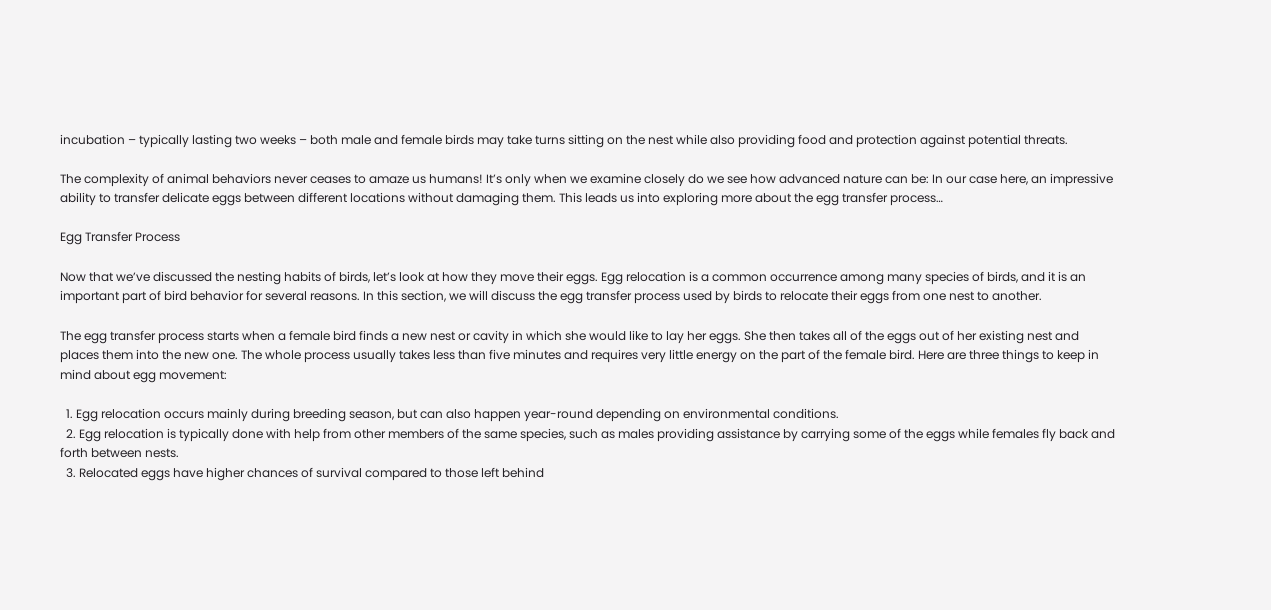incubation – typically lasting two weeks – both male and female birds may take turns sitting on the nest while also providing food and protection against potential threats.

The complexity of animal behaviors never ceases to amaze us humans! It’s only when we examine closely do we see how advanced nature can be: In our case here, an impressive ability to transfer delicate eggs between different locations without damaging them. This leads us into exploring more about the egg transfer process…

Egg Transfer Process

Now that we’ve discussed the nesting habits of birds, let’s look at how they move their eggs. Egg relocation is a common occurrence among many species of birds, and it is an important part of bird behavior for several reasons. In this section, we will discuss the egg transfer process used by birds to relocate their eggs from one nest to another.

The egg transfer process starts when a female bird finds a new nest or cavity in which she would like to lay her eggs. She then takes all of the eggs out of her existing nest and places them into the new one. The whole process usually takes less than five minutes and requires very little energy on the part of the female bird. Here are three things to keep in mind about egg movement:

  1. Egg relocation occurs mainly during breeding season, but can also happen year-round depending on environmental conditions.
  2. Egg relocation is typically done with help from other members of the same species, such as males providing assistance by carrying some of the eggs while females fly back and forth between nests.
  3. Relocated eggs have higher chances of survival compared to those left behind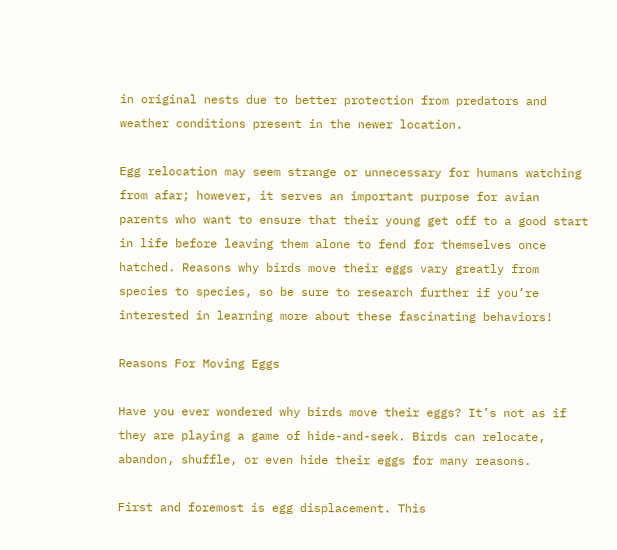in original nests due to better protection from predators and weather conditions present in the newer location.

Egg relocation may seem strange or unnecessary for humans watching from afar; however, it serves an important purpose for avian parents who want to ensure that their young get off to a good start in life before leaving them alone to fend for themselves once hatched. Reasons why birds move their eggs vary greatly from species to species, so be sure to research further if you’re interested in learning more about these fascinating behaviors!

Reasons For Moving Eggs

Have you ever wondered why birds move their eggs? It’s not as if they are playing a game of hide-and-seek. Birds can relocate, abandon, shuffle, or even hide their eggs for many reasons.

First and foremost is egg displacement. This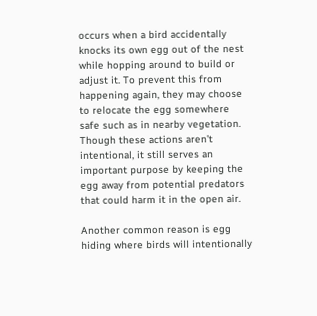occurs when a bird accidentally knocks its own egg out of the nest while hopping around to build or adjust it. To prevent this from happening again, they may choose to relocate the egg somewhere safe such as in nearby vegetation. Though these actions aren’t intentional, it still serves an important purpose by keeping the egg away from potential predators that could harm it in the open air.

Another common reason is egg hiding where birds will intentionally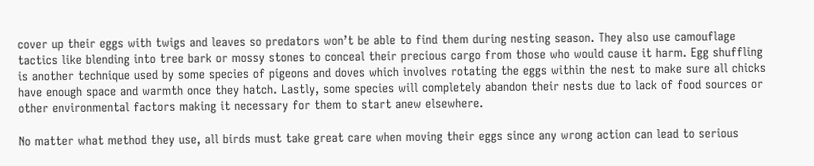cover up their eggs with twigs and leaves so predators won’t be able to find them during nesting season. They also use camouflage tactics like blending into tree bark or mossy stones to conceal their precious cargo from those who would cause it harm. Egg shuffling is another technique used by some species of pigeons and doves which involves rotating the eggs within the nest to make sure all chicks have enough space and warmth once they hatch. Lastly, some species will completely abandon their nests due to lack of food sources or other environmental factors making it necessary for them to start anew elsewhere.

No matter what method they use, all birds must take great care when moving their eggs since any wrong action can lead to serious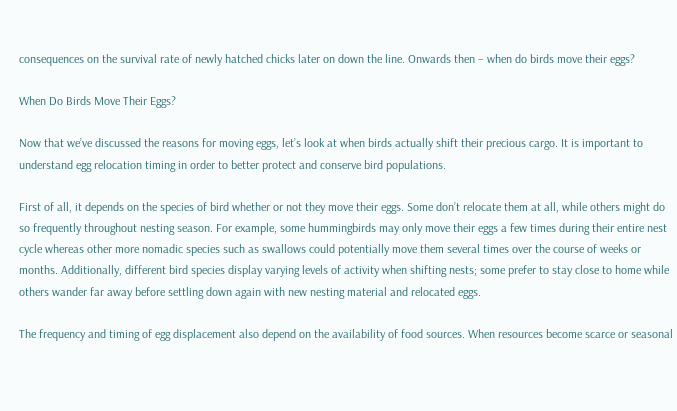consequences on the survival rate of newly hatched chicks later on down the line. Onwards then – when do birds move their eggs?

When Do Birds Move Their Eggs?

Now that we’ve discussed the reasons for moving eggs, let’s look at when birds actually shift their precious cargo. It is important to understand egg relocation timing in order to better protect and conserve bird populations.

First of all, it depends on the species of bird whether or not they move their eggs. Some don’t relocate them at all, while others might do so frequently throughout nesting season. For example, some hummingbirds may only move their eggs a few times during their entire nest cycle whereas other more nomadic species such as swallows could potentially move them several times over the course of weeks or months. Additionally, different bird species display varying levels of activity when shifting nests; some prefer to stay close to home while others wander far away before settling down again with new nesting material and relocated eggs.

The frequency and timing of egg displacement also depend on the availability of food sources. When resources become scarce or seasonal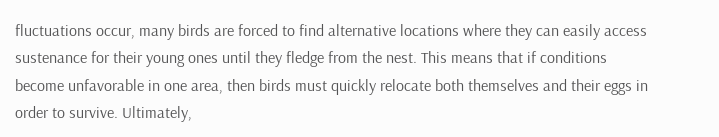fluctuations occur, many birds are forced to find alternative locations where they can easily access sustenance for their young ones until they fledge from the nest. This means that if conditions become unfavorable in one area, then birds must quickly relocate both themselves and their eggs in order to survive. Ultimately,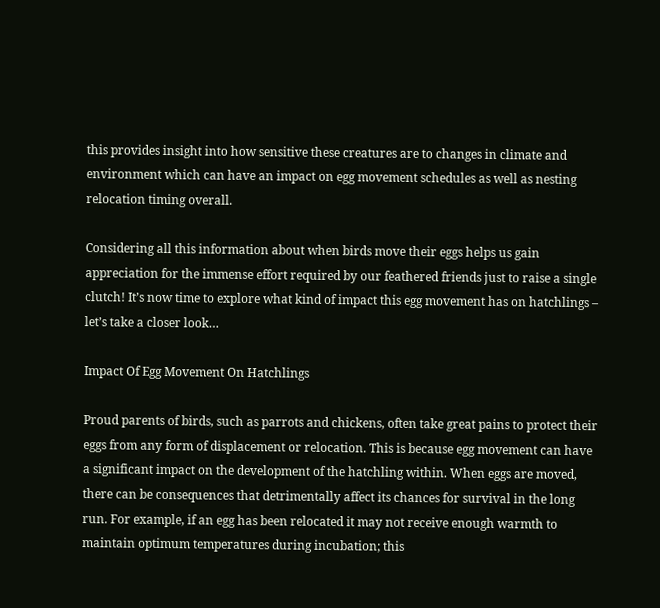this provides insight into how sensitive these creatures are to changes in climate and environment which can have an impact on egg movement schedules as well as nesting relocation timing overall.

Considering all this information about when birds move their eggs helps us gain appreciation for the immense effort required by our feathered friends just to raise a single clutch! It’s now time to explore what kind of impact this egg movement has on hatchlings – let’s take a closer look…

Impact Of Egg Movement On Hatchlings

Proud parents of birds, such as parrots and chickens, often take great pains to protect their eggs from any form of displacement or relocation. This is because egg movement can have a significant impact on the development of the hatchling within. When eggs are moved, there can be consequences that detrimentally affect its chances for survival in the long run. For example, if an egg has been relocated it may not receive enough warmth to maintain optimum temperatures during incubation; this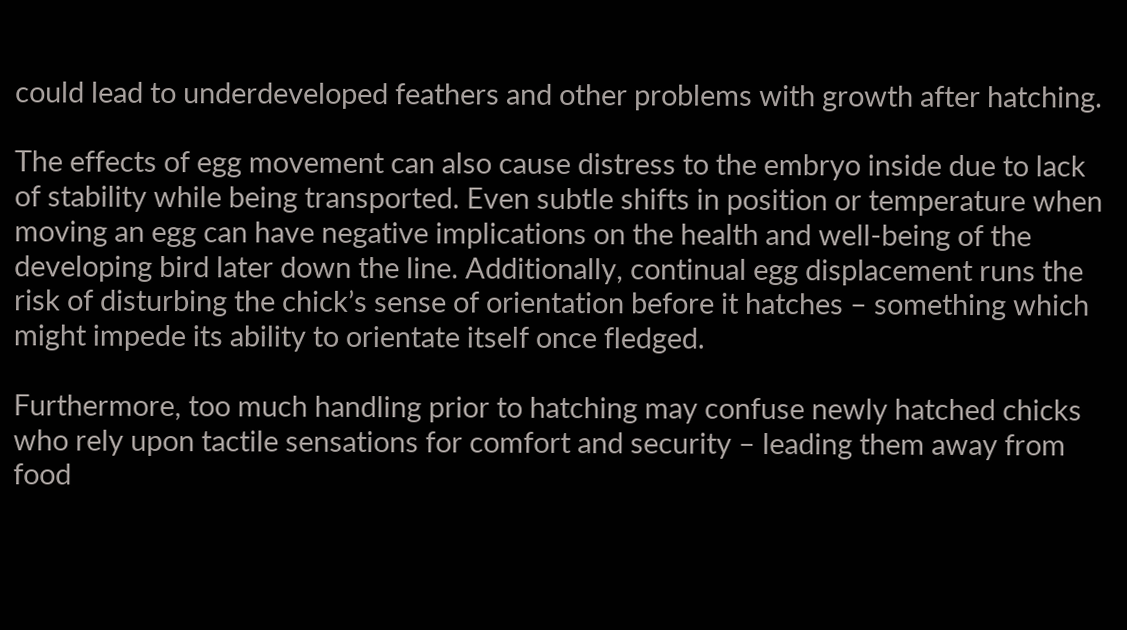could lead to underdeveloped feathers and other problems with growth after hatching.

The effects of egg movement can also cause distress to the embryo inside due to lack of stability while being transported. Even subtle shifts in position or temperature when moving an egg can have negative implications on the health and well-being of the developing bird later down the line. Additionally, continual egg displacement runs the risk of disturbing the chick’s sense of orientation before it hatches – something which might impede its ability to orientate itself once fledged.

Furthermore, too much handling prior to hatching may confuse newly hatched chicks who rely upon tactile sensations for comfort and security – leading them away from food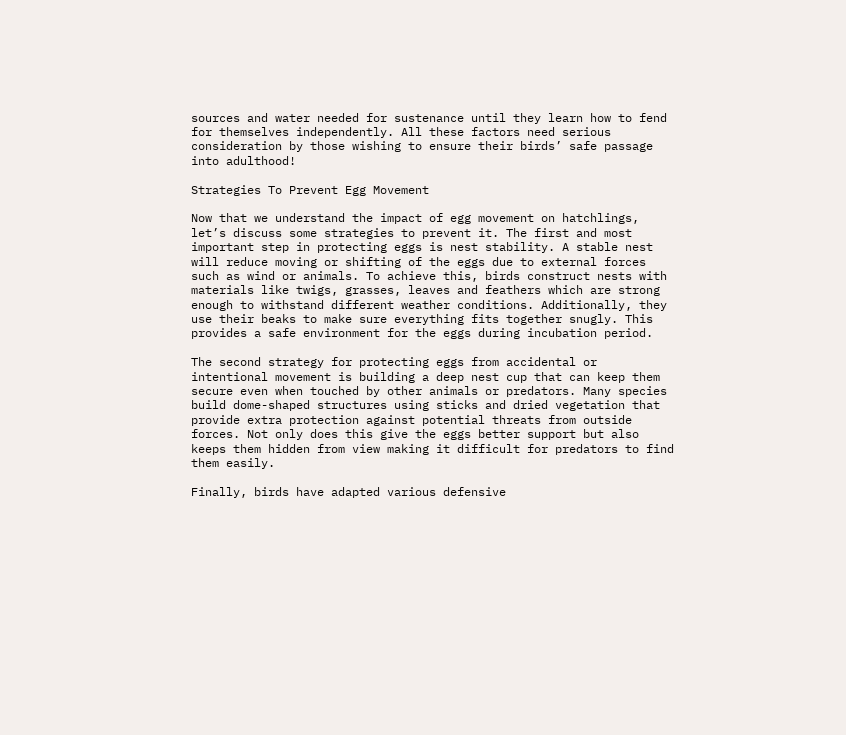sources and water needed for sustenance until they learn how to fend for themselves independently. All these factors need serious consideration by those wishing to ensure their birds’ safe passage into adulthood!

Strategies To Prevent Egg Movement

Now that we understand the impact of egg movement on hatchlings, let’s discuss some strategies to prevent it. The first and most important step in protecting eggs is nest stability. A stable nest will reduce moving or shifting of the eggs due to external forces such as wind or animals. To achieve this, birds construct nests with materials like twigs, grasses, leaves and feathers which are strong enough to withstand different weather conditions. Additionally, they use their beaks to make sure everything fits together snugly. This provides a safe environment for the eggs during incubation period.

The second strategy for protecting eggs from accidental or intentional movement is building a deep nest cup that can keep them secure even when touched by other animals or predators. Many species build dome-shaped structures using sticks and dried vegetation that provide extra protection against potential threats from outside forces. Not only does this give the eggs better support but also keeps them hidden from view making it difficult for predators to find them easily.

Finally, birds have adapted various defensive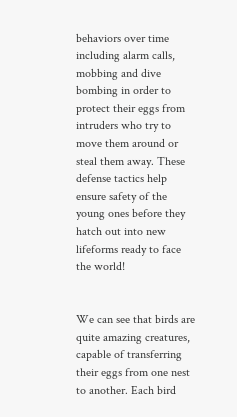behaviors over time including alarm calls, mobbing and dive bombing in order to protect their eggs from intruders who try to move them around or steal them away. These defense tactics help ensure safety of the young ones before they hatch out into new lifeforms ready to face the world!


We can see that birds are quite amazing creatures, capable of transferring their eggs from one nest to another. Each bird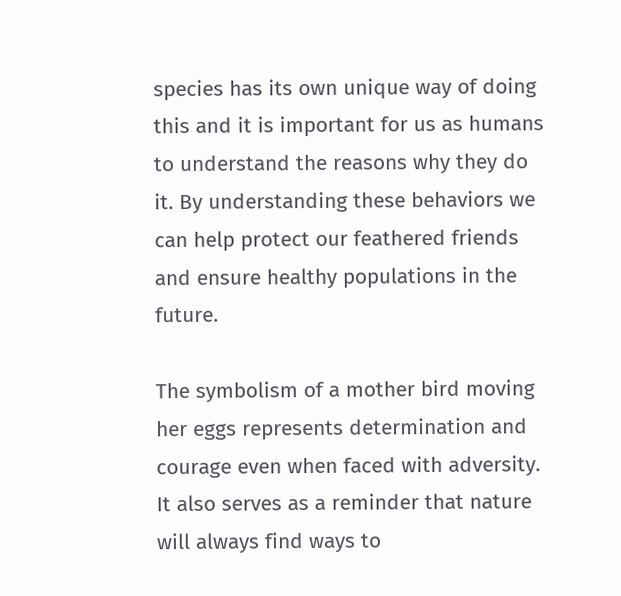species has its own unique way of doing this and it is important for us as humans to understand the reasons why they do it. By understanding these behaviors we can help protect our feathered friends and ensure healthy populations in the future.

The symbolism of a mother bird moving her eggs represents determination and courage even when faced with adversity. It also serves as a reminder that nature will always find ways to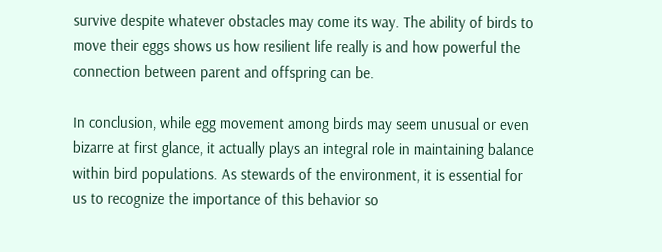survive despite whatever obstacles may come its way. The ability of birds to move their eggs shows us how resilient life really is and how powerful the connection between parent and offspring can be.

In conclusion, while egg movement among birds may seem unusual or even bizarre at first glance, it actually plays an integral role in maintaining balance within bird populations. As stewards of the environment, it is essential for us to recognize the importance of this behavior so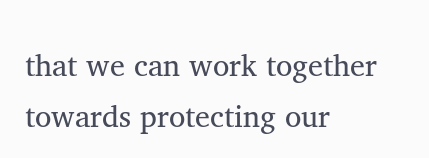that we can work together towards protecting our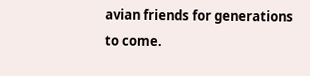avian friends for generations to come.